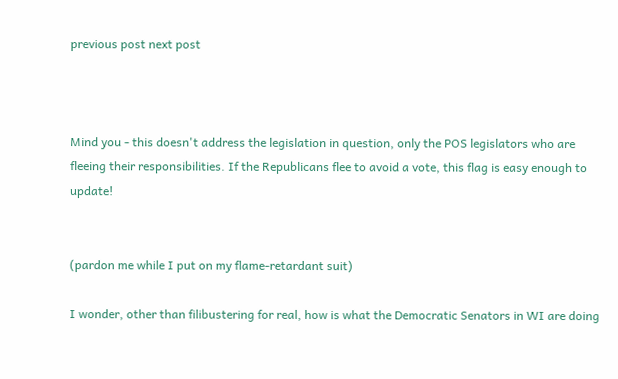previous post next post



Mind you - this doesn't address the legislation in question, only the POS legislators who are fleeing their responsibilities. If the Republicans flee to avoid a vote, this flag is easy enough to update!


(pardon me while I put on my flame-retardant suit)

I wonder, other than filibustering for real, how is what the Democratic Senators in WI are doing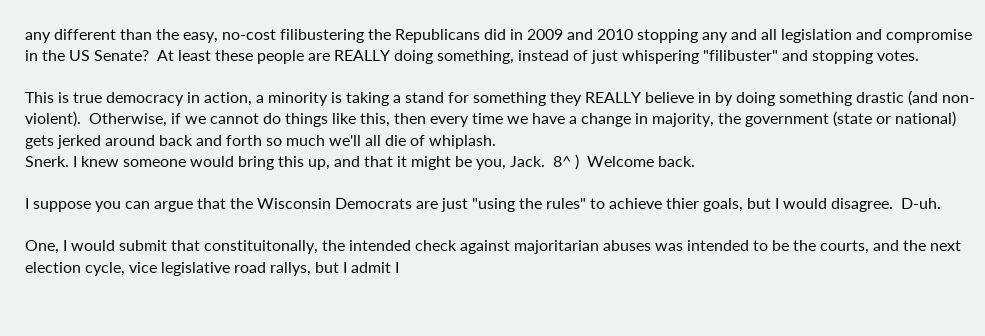any different than the easy, no-cost filibustering the Republicans did in 2009 and 2010 stopping any and all legislation and compromise in the US Senate?  At least these people are REALLY doing something, instead of just whispering "filibuster" and stopping votes.

This is true democracy in action, a minority is taking a stand for something they REALLY believe in by doing something drastic (and non-violent).  Otherwise, if we cannot do things like this, then every time we have a change in majority, the government (state or national) gets jerked around back and forth so much we'll all die of whiplash.
Snerk. I knew someone would bring this up, and that it might be you, Jack.  8^ )  Welcome back.

I suppose you can argue that the Wisconsin Democrats are just "using the rules" to achieve thier goals, but I would disagree.  D-uh.

One, I would submit that constituitonally, the intended check against majoritarian abuses was intended to be the courts, and the next election cycle, vice legislative road rallys, but I admit I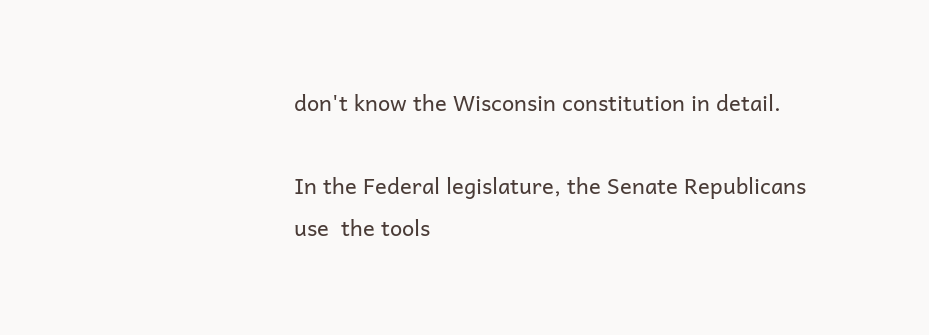don't know the Wisconsin constitution in detail.

In the Federal legislature, the Senate Republicans use  the tools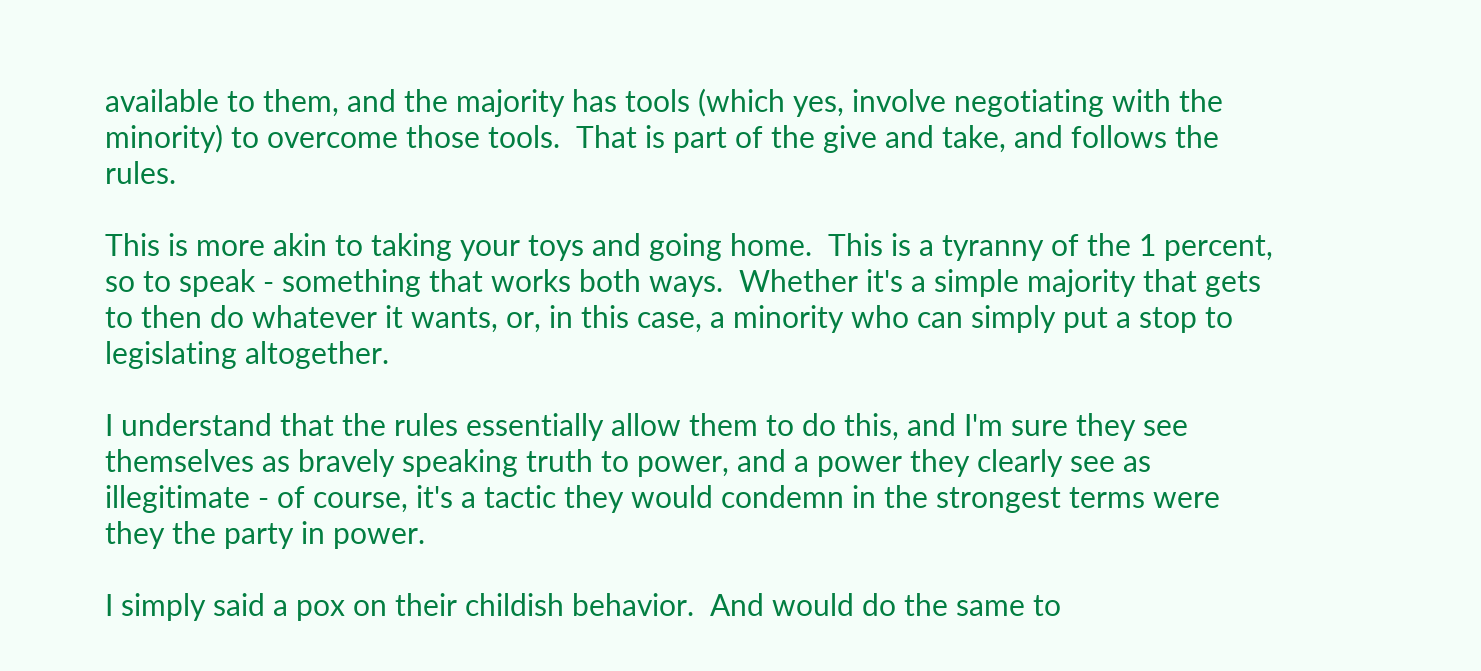available to them, and the majority has tools (which yes, involve negotiating with the minority) to overcome those tools.  That is part of the give and take, and follows the rules.

This is more akin to taking your toys and going home.  This is a tyranny of the 1 percent, so to speak - something that works both ways.  Whether it's a simple majority that gets to then do whatever it wants, or, in this case, a minority who can simply put a stop to legislating altogether.

I understand that the rules essentially allow them to do this, and I'm sure they see themselves as bravely speaking truth to power, and a power they clearly see as illegitimate - of course, it's a tactic they would condemn in the strongest terms were they the party in power.

I simply said a pox on their childish behavior.  And would do the same to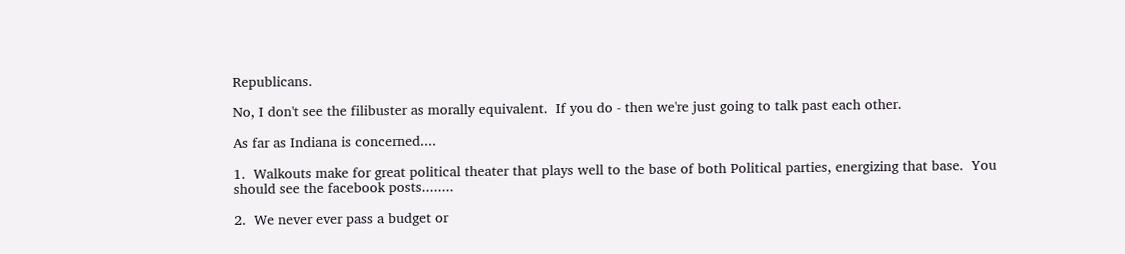Republicans.

No, I don't see the filibuster as morally equivalent.  If you do - then we're just going to talk past each other.

As far as Indiana is concerned....

1.  Walkouts make for great political theater that plays well to the base of both Political parties, energizing that base.  You should see the facebook posts........

2.  We never ever pass a budget or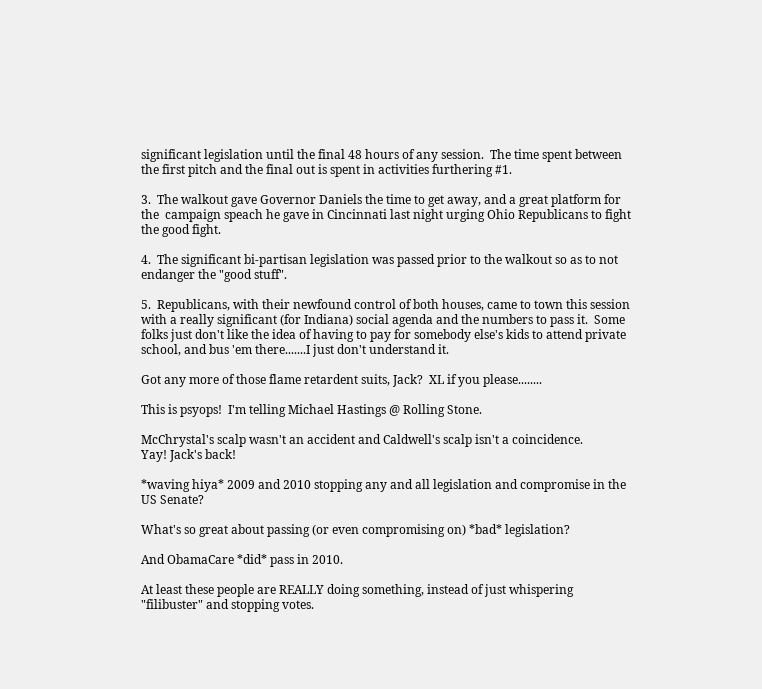significant legislation until the final 48 hours of any session.  The time spent between the first pitch and the final out is spent in activities furthering #1.

3.  The walkout gave Governor Daniels the time to get away, and a great platform for the  campaign speach he gave in Cincinnati last night urging Ohio Republicans to fight the good fight.

4.  The significant bi-partisan legislation was passed prior to the walkout so as to not endanger the "good stuff".

5.  Republicans, with their newfound control of both houses, came to town this session with a really significant (for Indiana) social agenda and the numbers to pass it.  Some folks just don't like the idea of having to pay for somebody else's kids to attend private school, and bus 'em there.......I just don't understand it.

Got any more of those flame retardent suits, Jack?  XL if you please........

This is psyops!  I'm telling Michael Hastings @ Rolling Stone.

McChrystal's scalp wasn't an accident and Caldwell's scalp isn't a coincidence.
Yay! Jack's back!

*waving hiya* 2009 and 2010 stopping any and all legislation and compromise in the US Senate?

What's so great about passing (or even compromising on) *bad* legislation?

And ObamaCare *did* pass in 2010.

At least these people are REALLY doing something, instead of just whispering "filibuster" and stopping votes.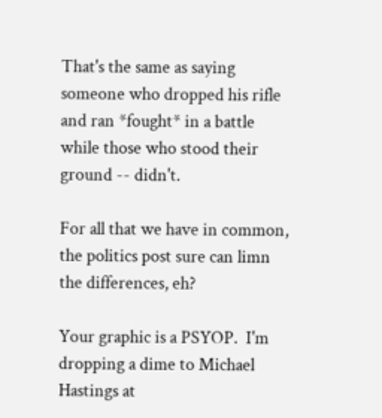That's the same as saying someone who dropped his rifle and ran *fought* in a battle while those who stood their ground -- didn't.

For all that we have in common, the politics post sure can limn the differences, eh?

Your graphic is a PSYOP.  I'm dropping a dime to Michael Hastings at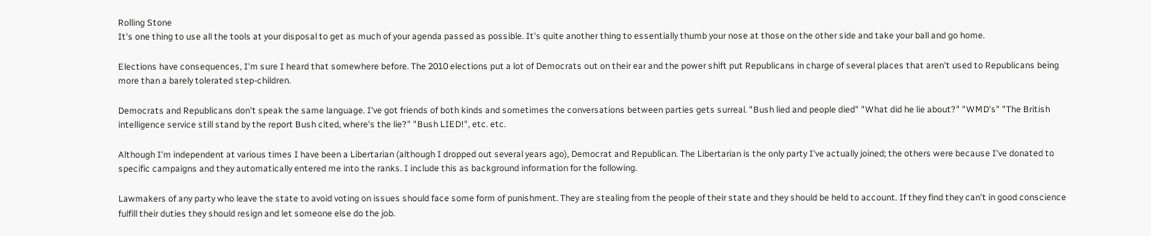Rolling Stone
It's one thing to use all the tools at your disposal to get as much of your agenda passed as possible. It's quite another thing to essentially thumb your nose at those on the other side and take your ball and go home.

Elections have consequences, I'm sure I heard that somewhere before. The 2010 elections put a lot of Democrats out on their ear and the power shift put Republicans in charge of several places that aren't used to Republicans being more than a barely tolerated step-children.

Democrats and Republicans don't speak the same language. I've got friends of both kinds and sometimes the conversations between parties gets surreal. "Bush lied and people died" "What did he lie about?" "WMD's" "The British intelligence service still stand by the report Bush cited, where's the lie?" "Bush LIED!", etc. etc.

Although I'm independent at various times I have been a Libertarian (although I dropped out several years ago), Democrat and Republican. The Libertarian is the only party I've actually joined; the others were because I've donated to specific campaigns and they automatically entered me into the ranks. I include this as background information for the following.

Lawmakers of any party who leave the state to avoid voting on issues should face some form of punishment. They are stealing from the people of their state and they should be held to account. If they find they can't in good conscience fulfill their duties they should resign and let someone else do the job.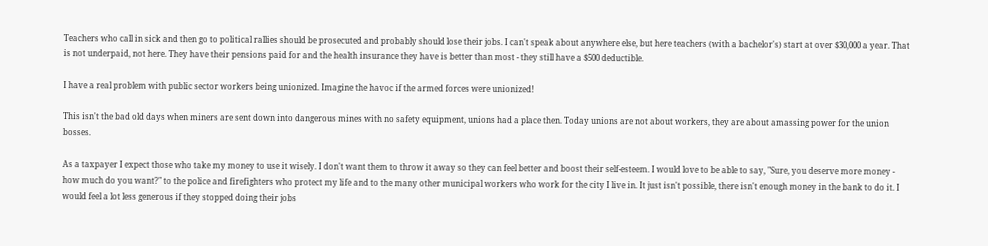Teachers who call in sick and then go to political rallies should be prosecuted and probably should lose their jobs. I can't speak about anywhere else, but here teachers (with a bachelor's) start at over $30,000 a year. That is not underpaid, not here. They have their pensions paid for and the health insurance they have is better than most - they still have a $500 deductible.

I have a real problem with public sector workers being unionized. Imagine the havoc if the armed forces were unionized!

This isn't the bad old days when miners are sent down into dangerous mines with no safety equipment, unions had a place then. Today unions are not about workers, they are about amassing power for the union bosses.

As a taxpayer I expect those who take my money to use it wisely. I don't want them to throw it away so they can feel better and boost their self-esteem. I would love to be able to say, "Sure, you deserve more money - how much do you want?" to the police and firefighters who protect my life and to the many other municipal workers who work for the city I live in. It just isn't possible, there isn't enough money in the bank to do it. I would feel a lot less generous if they stopped doing their jobs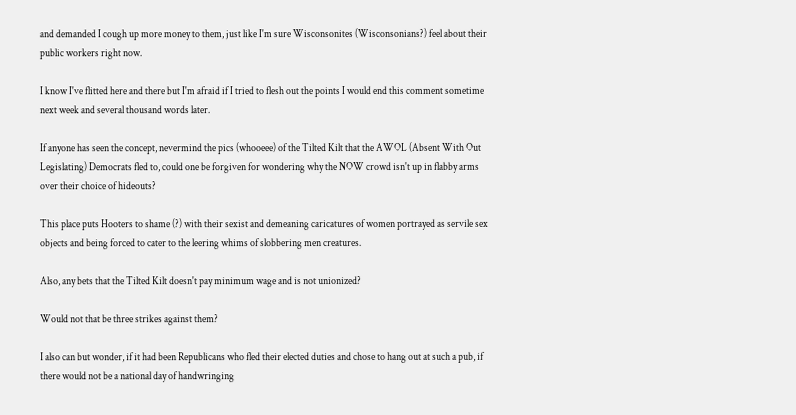and demanded I cough up more money to them, just like I'm sure Wisconsonites (Wisconsonians?) feel about their public workers right now.

I know I've flitted here and there but I'm afraid if I tried to flesh out the points I would end this comment sometime next week and several thousand words later.

If anyone has seen the concept, nevermind the pics (whooeee) of the Tilted Kilt that the AWOL (Absent With Out Legislating) Democrats fled to, could one be forgiven for wondering why the NOW crowd isn't up in flabby arms over their choice of hideouts?

This place puts Hooters to shame (?) with their sexist and demeaning caricatures of women portrayed as servile sex objects and being forced to cater to the leering whims of slobbering men creatures.

Also, any bets that the Tilted Kilt doesn't pay minimum wage and is not unionized?

Would not that be three strikes against them?

I also can but wonder, if it had been Republicans who fled their elected duties and chose to hang out at such a pub, if there would not be a national day of handwringing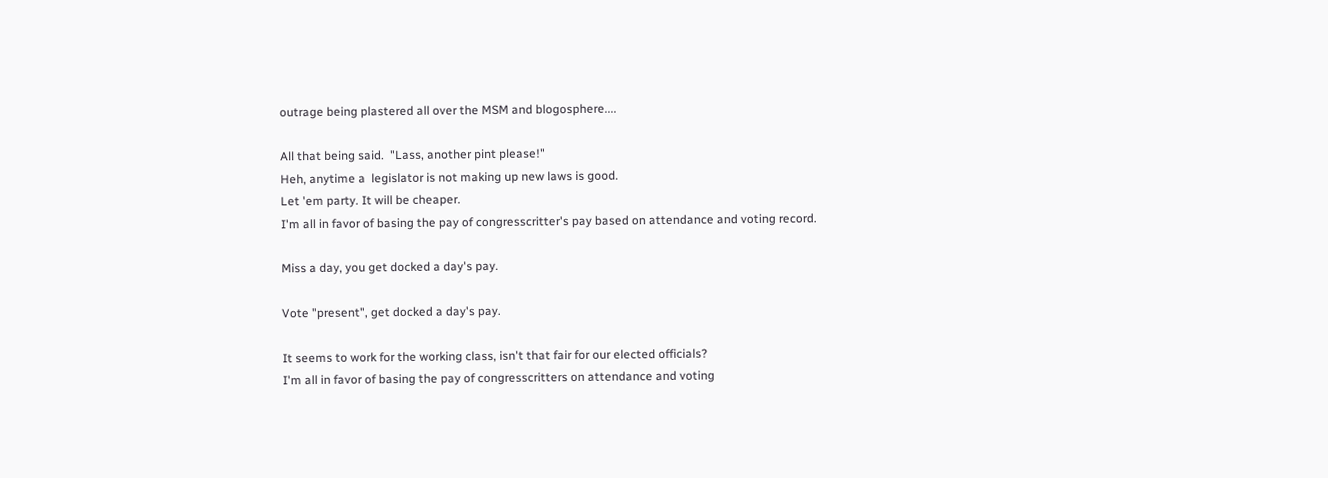outrage being plastered all over the MSM and blogosphere....

All that being said.  "Lass, another pint please!"
Heh, anytime a  legislator is not making up new laws is good.
Let 'em party. It will be cheaper.
I'm all in favor of basing the pay of congresscritter's pay based on attendance and voting record.

Miss a day, you get docked a day's pay.

Vote "present", get docked a day's pay.

It seems to work for the working class, isn't that fair for our elected officials?
I'm all in favor of basing the pay of congresscritters on attendance and voting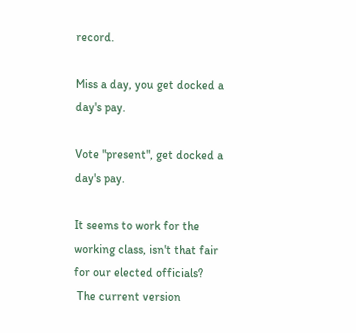record.

Miss a day, you get docked a day's pay.

Vote "present", get docked a day's pay.

It seems to work for the working class, isn't that fair for our elected officials?
 The current version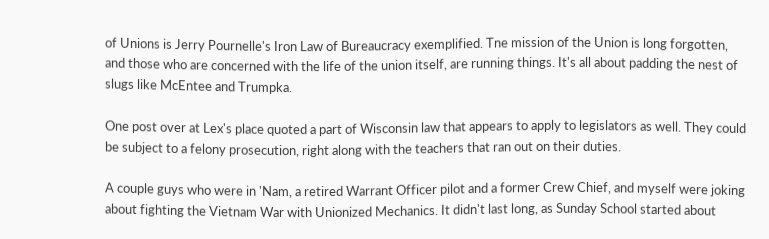of Unions is Jerry Pournelle's Iron Law of Bureaucracy exemplified. Tne mission of the Union is long forgotten, and those who are concerned with the life of the union itself, are running things. It's all about padding the nest of slugs like McEntee and Trumpka.

One post over at Lex's place quoted a part of Wisconsin law that appears to apply to legislators as well. They could be subject to a felony prosecution, right along with the teachers that ran out on their duties.

A couple guys who were in 'Nam, a retired Warrant Officer pilot and a former Crew Chief, and myself were joking about fighting the Vietnam War with Unionized Mechanics. It didn't last long, as Sunday School started about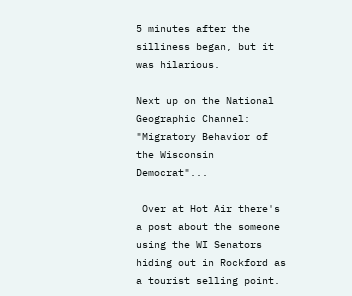5 minutes after the silliness began, but it was hilarious.

Next up on the National Geographic Channel: "Migratory Behavior of the Wisconsin Democrat"...

 Over at Hot Air there's a post about the someone using the WI Senators hiding out in Rockford as a tourist selling point.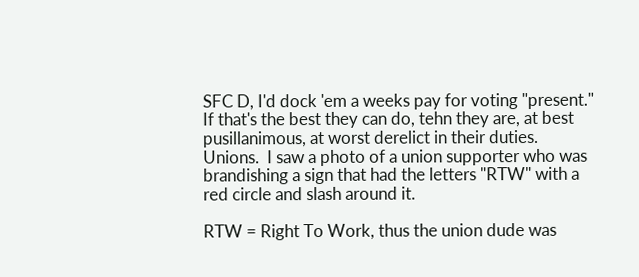SFC D, I'd dock 'em a weeks pay for voting "present." If that's the best they can do, tehn they are, at best pusillanimous, at worst derelict in their duties.
Unions.  I saw a photo of a union supporter who was brandishing a sign that had the letters "RTW" with a red circle and slash around it.

RTW = Right To Work, thus the union dude was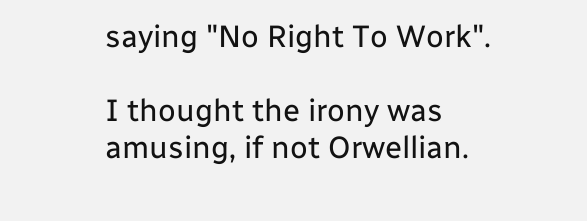saying "No Right To Work".

I thought the irony was amusing, if not Orwellian.